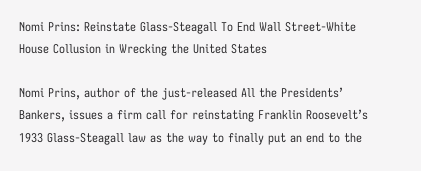Nomi Prins: Reinstate Glass-Steagall To End Wall Street-White House Collusion in Wrecking the United States

Nomi Prins, author of the just-released All the Presidents’ Bankers, issues a firm call for reinstating Franklin Roosevelt’s 1933 Glass-Steagall law as the way to finally put an end to the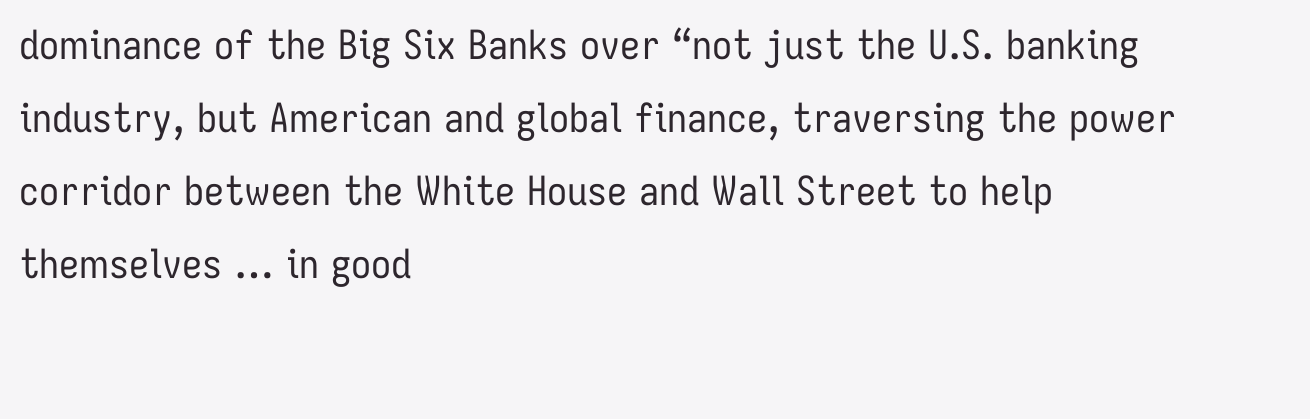dominance of the Big Six Banks over “not just the U.S. banking industry, but American and global finance, traversing the power corridor between the White House and Wall Street to help themselves … in good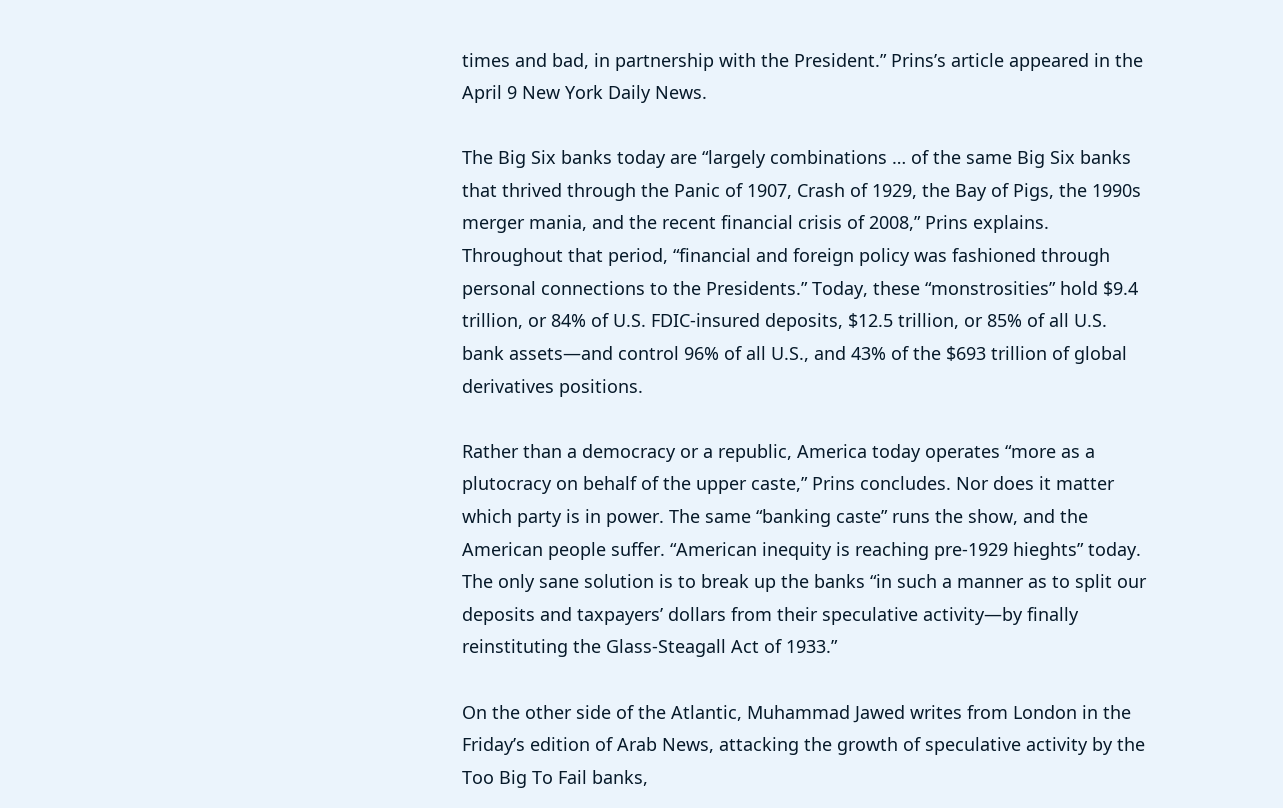times and bad, in partnership with the President.” Prins’s article appeared in the April 9 New York Daily News.

The Big Six banks today are “largely combinations … of the same Big Six banks that thrived through the Panic of 1907, Crash of 1929, the Bay of Pigs, the 1990s merger mania, and the recent financial crisis of 2008,” Prins explains. Throughout that period, “financial and foreign policy was fashioned through personal connections to the Presidents.” Today, these “monstrosities” hold $9.4 trillion, or 84% of U.S. FDIC-insured deposits, $12.5 trillion, or 85% of all U.S. bank assets—and control 96% of all U.S., and 43% of the $693 trillion of global derivatives positions.

Rather than a democracy or a republic, America today operates “more as a plutocracy on behalf of the upper caste,” Prins concludes. Nor does it matter which party is in power. The same “banking caste” runs the show, and the American people suffer. “American inequity is reaching pre-1929 hieghts” today. The only sane solution is to break up the banks “in such a manner as to split our deposits and taxpayers’ dollars from their speculative activity—by finally reinstituting the Glass-Steagall Act of 1933.”

On the other side of the Atlantic, Muhammad Jawed writes from London in the Friday’s edition of Arab News, attacking the growth of speculative activity by the Too Big To Fail banks,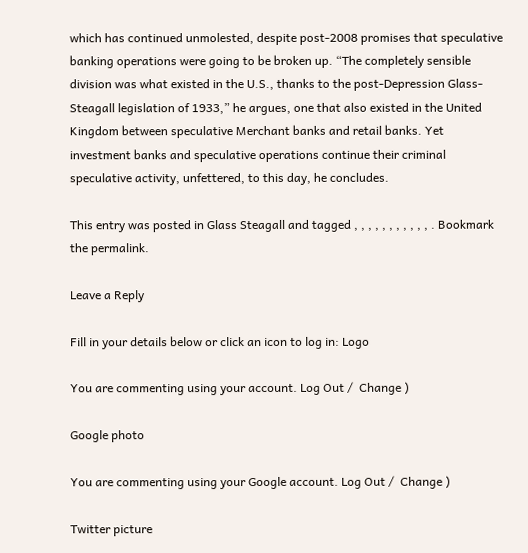which has continued unmolested, despite post-2008 promises that speculative banking operations were going to be broken up. “The completely sensible division was what existed in the U.S., thanks to the post-Depression Glass-Steagall legislation of 1933,” he argues, one that also existed in the United Kingdom between speculative Merchant banks and retail banks. Yet investment banks and speculative operations continue their criminal speculative activity, unfettered, to this day, he concludes.

This entry was posted in Glass Steagall and tagged , , , , , , , , , , , . Bookmark the permalink.

Leave a Reply

Fill in your details below or click an icon to log in: Logo

You are commenting using your account. Log Out /  Change )

Google photo

You are commenting using your Google account. Log Out /  Change )

Twitter picture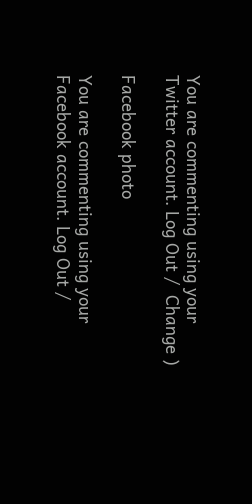You are commenting using your Twitter account. Log Out /  Change )

Facebook photo

You are commenting using your Facebook account. Log Out /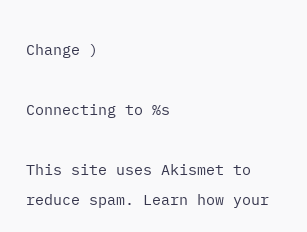Change )

Connecting to %s

This site uses Akismet to reduce spam. Learn how your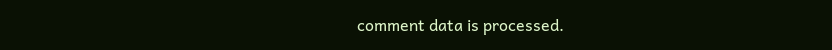comment data is processed.